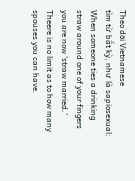Theo dõi Vietnamese
tìm từ bất kỳ, như là sapiosexual:
When someone ties a drinking straw around one of your fingers you are now 'straw married.' Theere is no limit as to how many spouses you can have.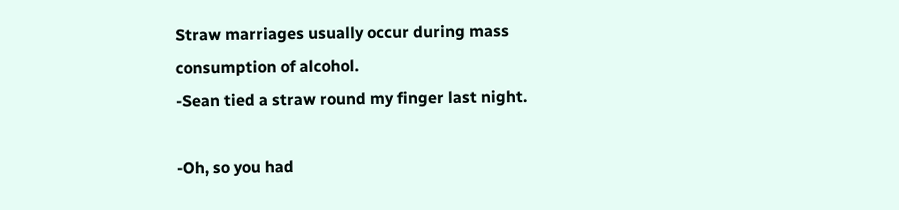Straw marriages usually occur during mass consumption of alcohol.
-Sean tied a straw round my finger last night.

-Oh, so you had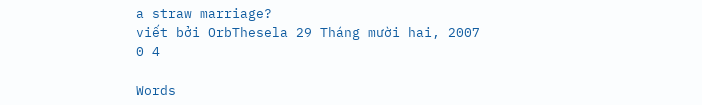a straw marriage?
viết bởi OrbThesela 29 Tháng mười hai, 2007
0 4

Words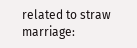related to straw marriage: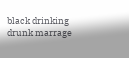black drinking drunk marrage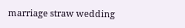marriage straw wedding